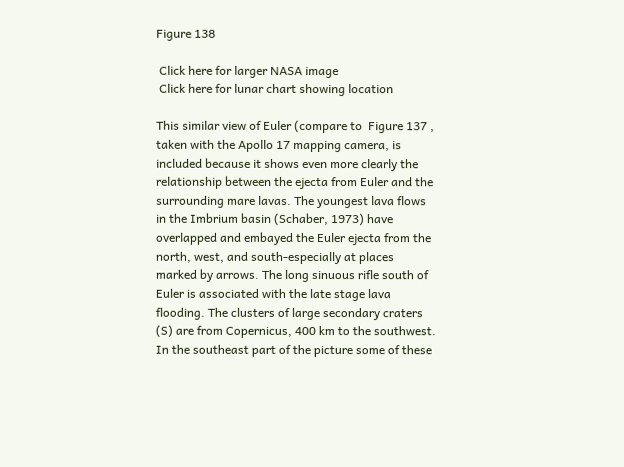Figure 138

 Click here for larger NASA image
 Click here for lunar chart showing location

This similar view of Euler (compare to  Figure 137 , taken with the Apollo 17 mapping camera, is included because it shows even more clearly the relationship between the ejecta from Euler and the surrounding mare lavas. The youngest lava flows in the Imbrium basin (Schaber, 1973) have overlapped and embayed the Euler ejecta from the north, west, and south-especially at places marked by arrows. The long sinuous rifle south of Euler is associated with the late stage lava flooding. The clusters of large secondary craters (S) are from Copernicus, 400 km to the southwest. In the southeast part of the picture some of these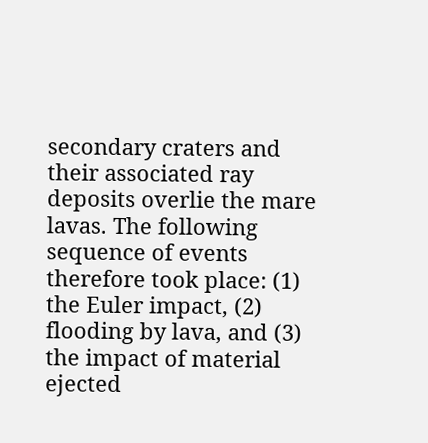secondary craters and their associated ray deposits overlie the mare lavas. The following sequence of events therefore took place: (1) the Euler impact, (2) flooding by lava, and (3) the impact of material ejected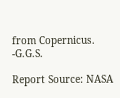from Copernicus. -G.G.S.

Report Source: NASA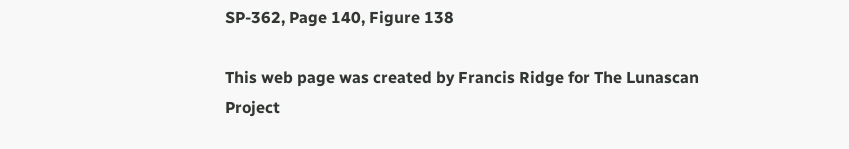SP-362, Page 140, Figure 138

This web page was created by Francis Ridge for The Lunascan Project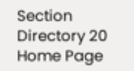Section Directory 20
Home Page